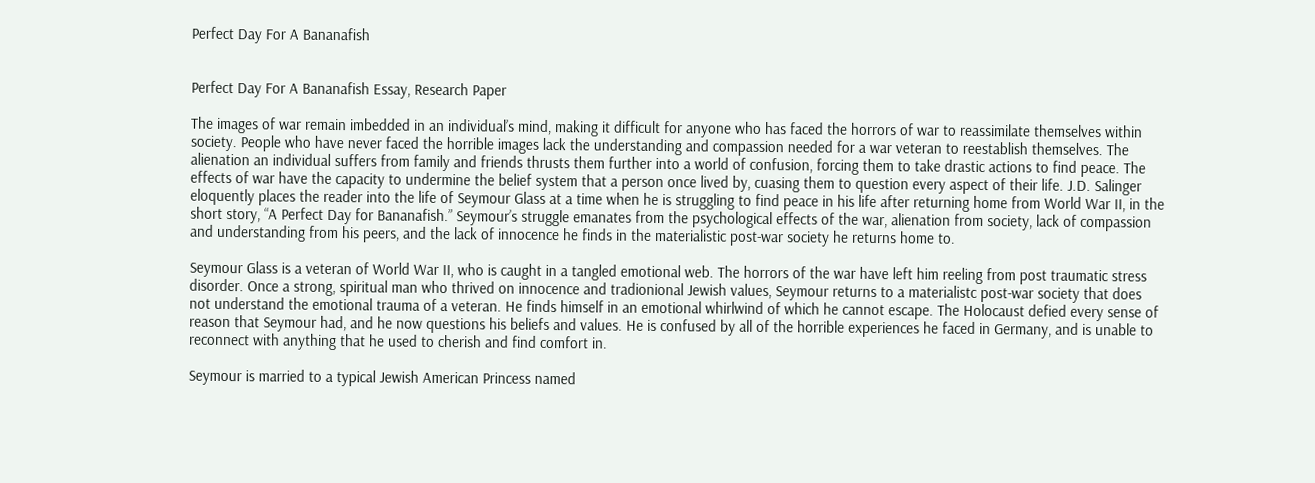Perfect Day For A Bananafish


Perfect Day For A Bananafish Essay, Research Paper

The images of war remain imbedded in an individual’s mind, making it difficult for anyone who has faced the horrors of war to reassimilate themselves within society. People who have never faced the horrible images lack the understanding and compassion needed for a war veteran to reestablish themselves. The alienation an individual suffers from family and friends thrusts them further into a world of confusion, forcing them to take drastic actions to find peace. The effects of war have the capacity to undermine the belief system that a person once lived by, cuasing them to question every aspect of their life. J.D. Salinger eloquently places the reader into the life of Seymour Glass at a time when he is struggling to find peace in his life after returning home from World War II, in the short story, “A Perfect Day for Bananafish.” Seymour’s struggle emanates from the psychological effects of the war, alienation from society, lack of compassion and understanding from his peers, and the lack of innocence he finds in the materialistic post-war society he returns home to.

Seymour Glass is a veteran of World War II, who is caught in a tangled emotional web. The horrors of the war have left him reeling from post traumatic stress disorder. Once a strong, spiritual man who thrived on innocence and tradionional Jewish values, Seymour returns to a materialistc post-war society that does not understand the emotional trauma of a veteran. He finds himself in an emotional whirlwind of which he cannot escape. The Holocaust defied every sense of reason that Seymour had, and he now questions his beliefs and values. He is confused by all of the horrible experiences he faced in Germany, and is unable to reconnect with anything that he used to cherish and find comfort in.

Seymour is married to a typical Jewish American Princess named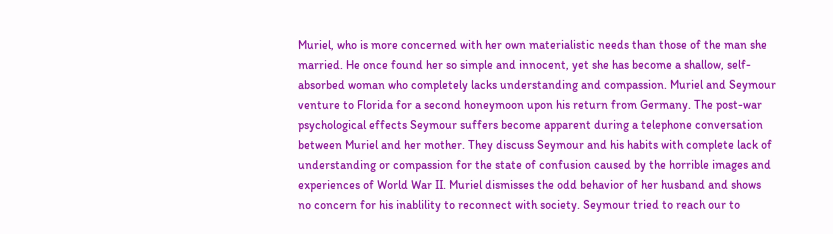Muriel, who is more concerned with her own materialistic needs than those of the man she married. He once found her so simple and innocent, yet she has become a shallow, self-absorbed woman who completely lacks understanding and compassion. Muriel and Seymour venture to Florida for a second honeymoon upon his return from Germany. The post-war psychological effects Seymour suffers become apparent during a telephone conversation between Muriel and her mother. They discuss Seymour and his habits with complete lack of understanding or compassion for the state of confusion caused by the horrible images and experiences of World War II. Muriel dismisses the odd behavior of her husband and shows no concern for his inablility to reconnect with society. Seymour tried to reach our to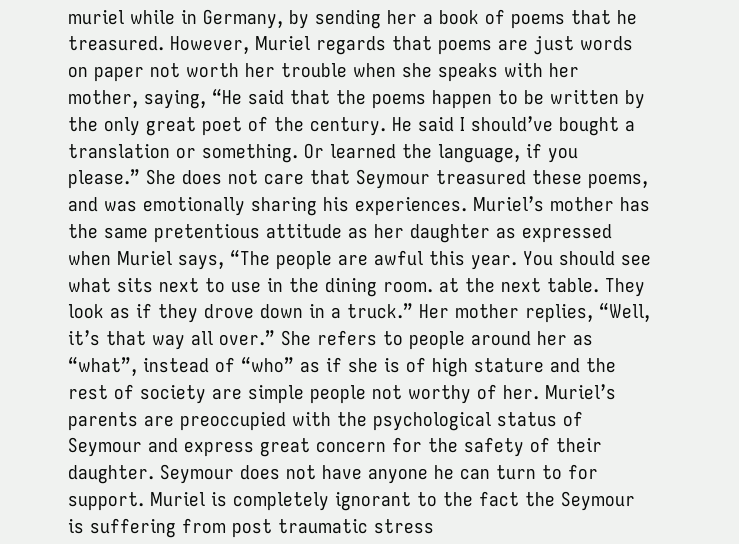muriel while in Germany, by sending her a book of poems that he treasured. However, Muriel regards that poems are just words on paper not worth her trouble when she speaks with her mother, saying, “He said that the poems happen to be written by the only great poet of the century. He said I should’ve bought a translation or something. Or learned the language, if you please.” She does not care that Seymour treasured these poems, and was emotionally sharing his experiences. Muriel’s mother has the same pretentious attitude as her daughter as expressed when Muriel says, “The people are awful this year. You should see what sits next to use in the dining room. at the next table. They look as if they drove down in a truck.” Her mother replies, “Well, it’s that way all over.” She refers to people around her as “what”, instead of “who” as if she is of high stature and the rest of society are simple people not worthy of her. Muriel’s parents are preoccupied with the psychological status of Seymour and express great concern for the safety of their daughter. Seymour does not have anyone he can turn to for support. Muriel is completely ignorant to the fact the Seymour is suffering from post traumatic stress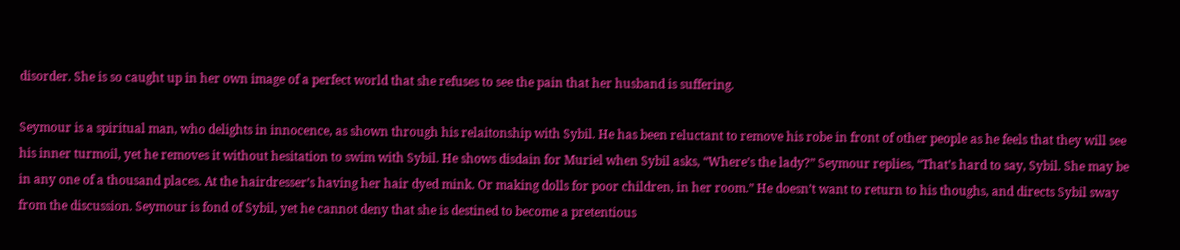disorder. She is so caught up in her own image of a perfect world that she refuses to see the pain that her husband is suffering.

Seymour is a spiritual man, who delights in innocence, as shown through his relaitonship with Sybil. He has been reluctant to remove his robe in front of other people as he feels that they will see his inner turmoil, yet he removes it without hesitation to swim with Sybil. He shows disdain for Muriel when Sybil asks, “Where’s the lady?” Seymour replies, “That’s hard to say, Sybil. She may be in any one of a thousand places. At the hairdresser’s having her hair dyed mink. Or making dolls for poor children, in her room.” He doesn’t want to return to his thoughs, and directs Sybil sway from the discussion. Seymour is fond of Sybil, yet he cannot deny that she is destined to become a pretentious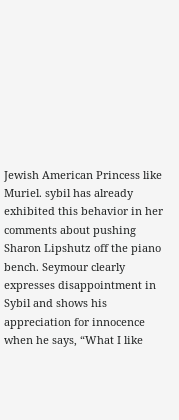Jewish American Princess like Muriel. sybil has already exhibited this behavior in her comments about pushing Sharon Lipshutz off the piano bench. Seymour clearly expresses disappointment in Sybil and shows his appreciation for innocence when he says, “What I like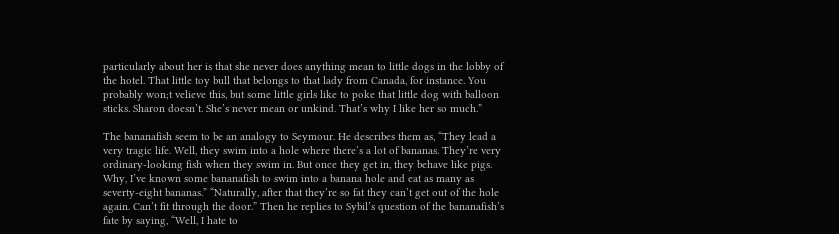particularly about her is that she never does anything mean to little dogs in the lobby of the hotel. That little toy bull that belongs to that lady from Canada, for instance. You probably won;t velieve this, but some little girls like to poke that little dog with balloon sticks. Sharon doesn’t. She’s never mean or unkind. That’s why I like her so much.”

The bananafish seem to be an analogy to Seymour. He describes them as, “They lead a very tragic life. Well, they swim into a hole where there’s a lot of bananas. They’re very ordinary-looking fish when they swim in. But once they get in, they behave like pigs. Why, I’ve known some bananafish to swim into a banana hole and eat as many as severty-eight bananas.” “Naturally, after that they’re so fat they can’t get out of the hole again. Can’t fit through the door.” Then he replies to Sybil’s question of the bananafish’s fate by saying, “Well, I hate to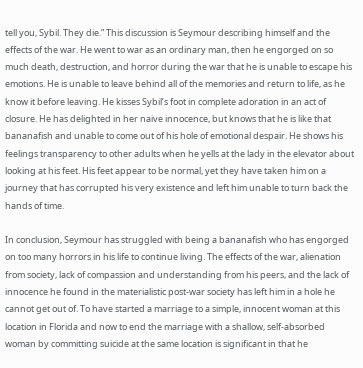tell you, Sybil. They die.” This discussion is Seymour describing himself and the effects of the war. He went to war as an ordinary man, then he engorged on so much death, destruction, and horror during the war that he is unable to escape his emotions. He is unable to leave behind all of the memories and return to life, as he know it before leaving. He kisses Sybil’s foot in complete adoration in an act of closure. He has delighted in her naive innocence, but knows that he is like that bananafish and unable to come out of his hole of emotional despair. He shows his feelings transparency to other adults when he yells at the lady in the elevator about looking at his feet. His feet appear to be normal, yet they have taken him on a journey that has corrupted his very existence and left him unable to turn back the hands of time.

In conclusion, Seymour has struggled with being a bananafish who has engorged on too many horrors in his life to continue living. The effects of the war, alienation from society, lack of compassion and understanding from his peers, and the lack of innocence he found in the materialistic post-war society has left him in a hole he cannot get out of. To have started a marriage to a simple, innocent woman at this location in Florida and now to end the marriage with a shallow, self-absorbed woman by committing suicide at the same location is significant in that he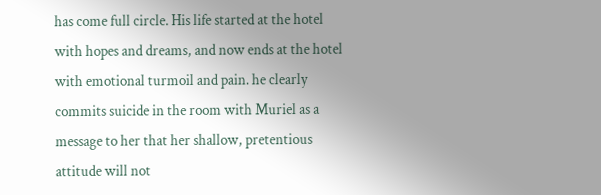has come full circle. His life started at the hotel with hopes and dreams, and now ends at the hotel with emotional turmoil and pain. he clearly commits suicide in the room with Muriel as a message to her that her shallow, pretentious attitude will not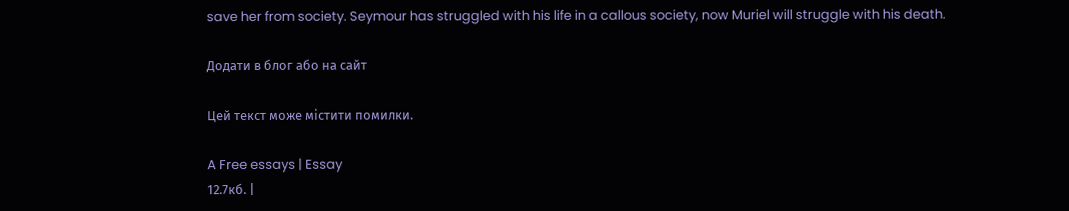save her from society. Seymour has struggled with his life in a callous society, now Muriel will struggle with his death.

Додати в блог або на сайт

Цей текст може містити помилки.

A Free essays | Essay
12.7кб. |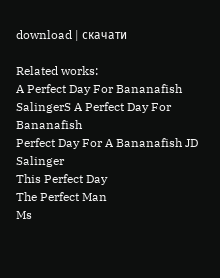download | скачати

Related works:
A Perfect Day For Bananafish
SalingerS A Perfect Day For Bananafish
Perfect Day For A Bananafish JD Salinger
This Perfect Day
The Perfect Man
Ms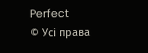Perfect
© Усі права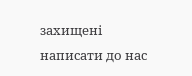захищені
написати до нас